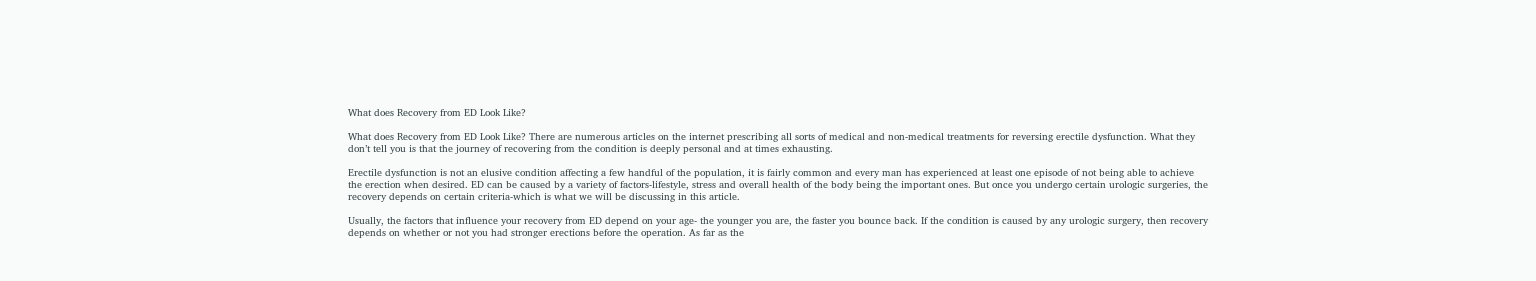What does Recovery from ED Look Like?

What does Recovery from ED Look Like? There are numerous articles on the internet prescribing all sorts of medical and non-medical treatments for reversing erectile dysfunction. What they don’t tell you is that the journey of recovering from the condition is deeply personal and at times exhausting.

Erectile dysfunction is not an elusive condition affecting a few handful of the population, it is fairly common and every man has experienced at least one episode of not being able to achieve the erection when desired. ED can be caused by a variety of factors-lifestyle, stress and overall health of the body being the important ones. But once you undergo certain urologic surgeries, the recovery depends on certain criteria-which is what we will be discussing in this article.

Usually, the factors that influence your recovery from ED depend on your age- the younger you are, the faster you bounce back. If the condition is caused by any urologic surgery, then recovery depends on whether or not you had stronger erections before the operation. As far as the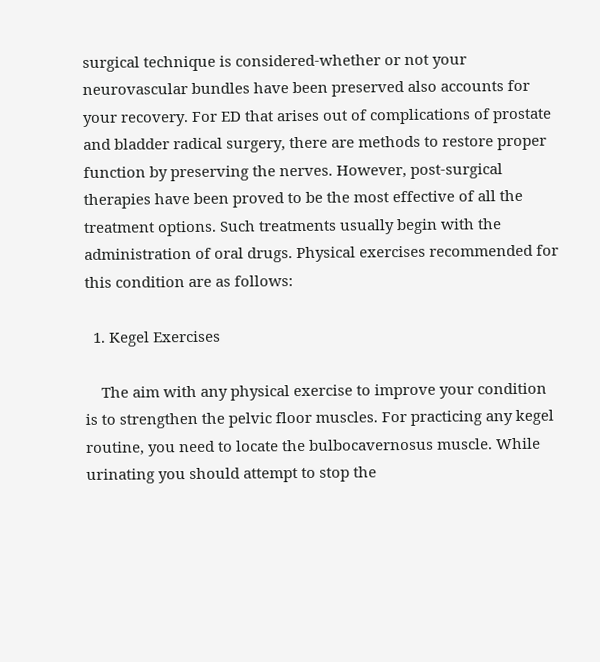surgical technique is considered-whether or not your neurovascular bundles have been preserved also accounts for your recovery. For ED that arises out of complications of prostate and bladder radical surgery, there are methods to restore proper function by preserving the nerves. However, post-surgical therapies have been proved to be the most effective of all the treatment options. Such treatments usually begin with the administration of oral drugs. Physical exercises recommended for this condition are as follows:

  1. Kegel Exercises

    The aim with any physical exercise to improve your condition is to strengthen the pelvic floor muscles. For practicing any kegel routine, you need to locate the bulbocavernosus muscle. While urinating you should attempt to stop the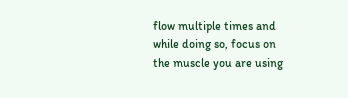flow multiple times and while doing so, focus on the muscle you are using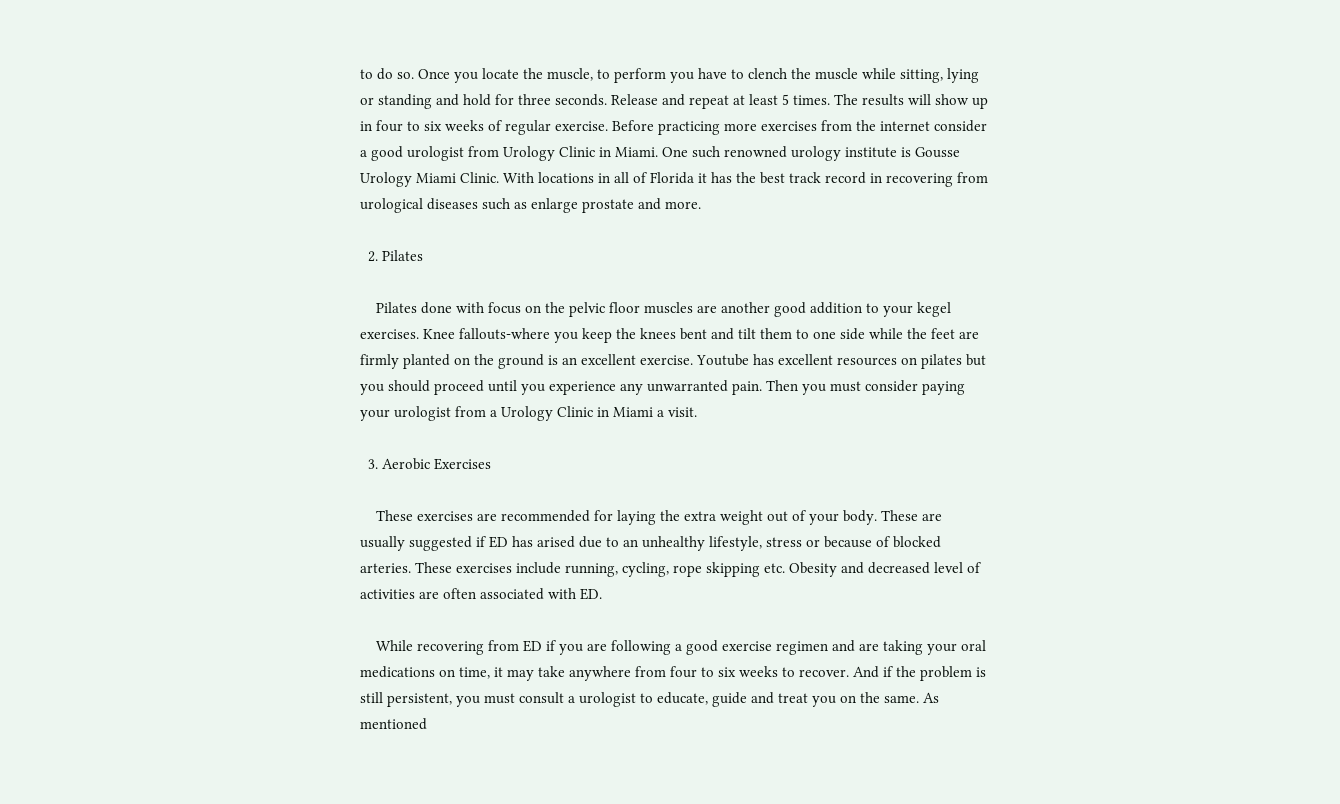to do so. Once you locate the muscle, to perform you have to clench the muscle while sitting, lying or standing and hold for three seconds. Release and repeat at least 5 times. The results will show up in four to six weeks of regular exercise. Before practicing more exercises from the internet consider a good urologist from Urology Clinic in Miami. One such renowned urology institute is Gousse Urology Miami Clinic. With locations in all of Florida it has the best track record in recovering from urological diseases such as enlarge prostate and more.

  2. Pilates

    Pilates done with focus on the pelvic floor muscles are another good addition to your kegel exercises. Knee fallouts-where you keep the knees bent and tilt them to one side while the feet are firmly planted on the ground is an excellent exercise. Youtube has excellent resources on pilates but you should proceed until you experience any unwarranted pain. Then you must consider paying your urologist from a Urology Clinic in Miami a visit.

  3. Aerobic Exercises

    These exercises are recommended for laying the extra weight out of your body. These are usually suggested if ED has arised due to an unhealthy lifestyle, stress or because of blocked arteries. These exercises include running, cycling, rope skipping etc. Obesity and decreased level of activities are often associated with ED.

    While recovering from ED if you are following a good exercise regimen and are taking your oral medications on time, it may take anywhere from four to six weeks to recover. And if the problem is still persistent, you must consult a urologist to educate, guide and treat you on the same. As mentioned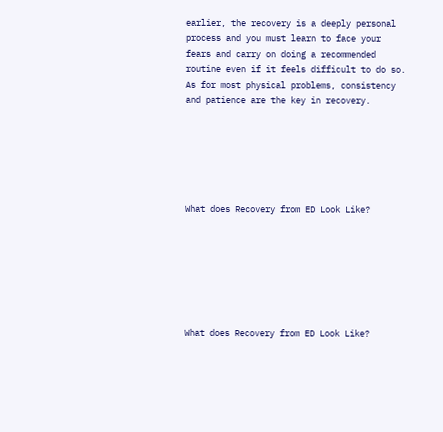earlier, the recovery is a deeply personal process and you must learn to face your fears and carry on doing a recommended routine even if it feels difficult to do so. As for most physical problems, consistency and patience are the key in recovery.






What does Recovery from ED Look Like?







What does Recovery from ED Look Like?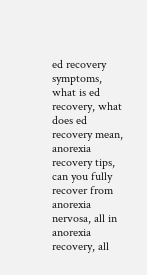ed recovery symptoms, what is ed recovery, what does ed recovery mean, anorexia recovery tips, can you fully recover from anorexia nervosa, all in anorexia recovery, all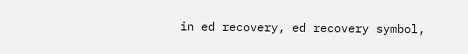in ed recovery, ed recovery symbol,